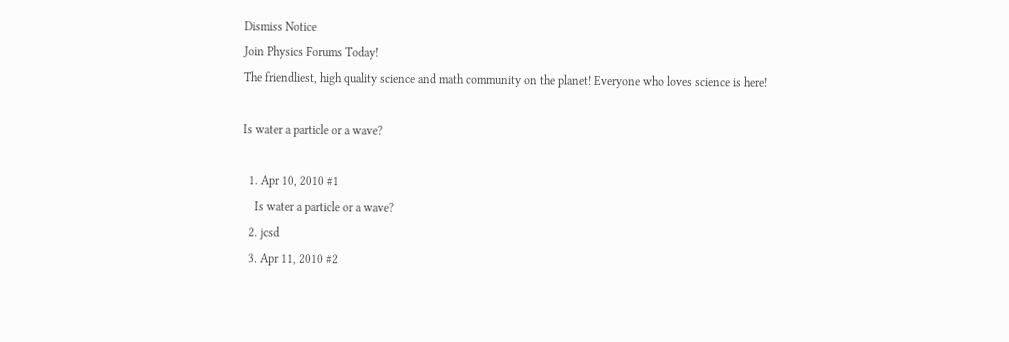Dismiss Notice
Join Physics Forums Today!
The friendliest, high quality science and math community on the planet! Everyone who loves science is here!

Is water a particle or a wave?

  1. Apr 10, 2010 #1
    Is water a particle or a wave?
  2. jcsd
  3. Apr 11, 2010 #2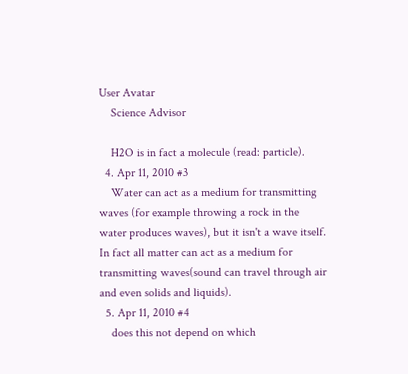User Avatar
    Science Advisor

    H2O is in fact a molecule (read: particle).
  4. Apr 11, 2010 #3
    Water can act as a medium for transmitting waves (for example throwing a rock in the water produces waves), but it isn't a wave itself. In fact all matter can act as a medium for transmitting waves(sound can travel through air and even solids and liquids).
  5. Apr 11, 2010 #4
    does this not depend on which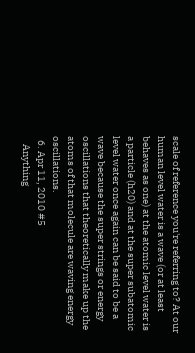scale of reference you're referring to? At our human level water is a wave (or at least behaves as one) at the atomic level water is a particle (h20) and at the super subatomic level water once again can be said to be a wave because the super strings or energy oscillations that theoretically make up the atoms of that molecule are waving energy oscillations.
  6. Apr 11, 2010 #5
    Anything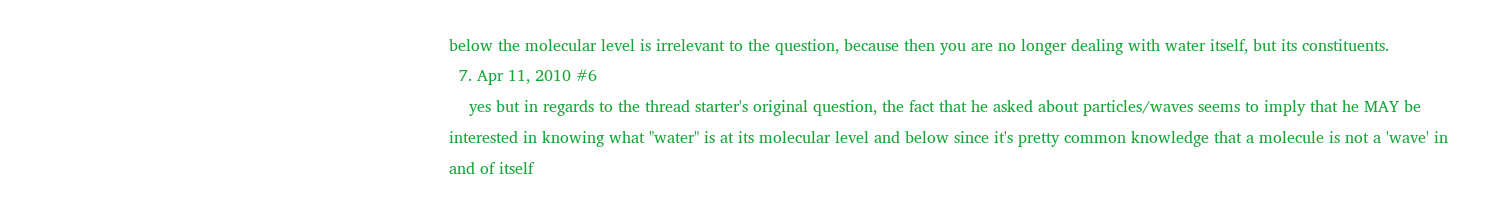below the molecular level is irrelevant to the question, because then you are no longer dealing with water itself, but its constituents.
  7. Apr 11, 2010 #6
    yes but in regards to the thread starter's original question, the fact that he asked about particles/waves seems to imply that he MAY be interested in knowing what "water" is at its molecular level and below since it's pretty common knowledge that a molecule is not a 'wave' in and of itself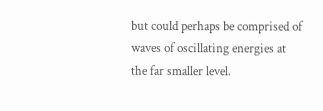but could perhaps be comprised of waves of oscillating energies at the far smaller level.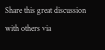Share this great discussion with others via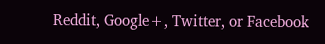Reddit, Google+, Twitter, or Facebook